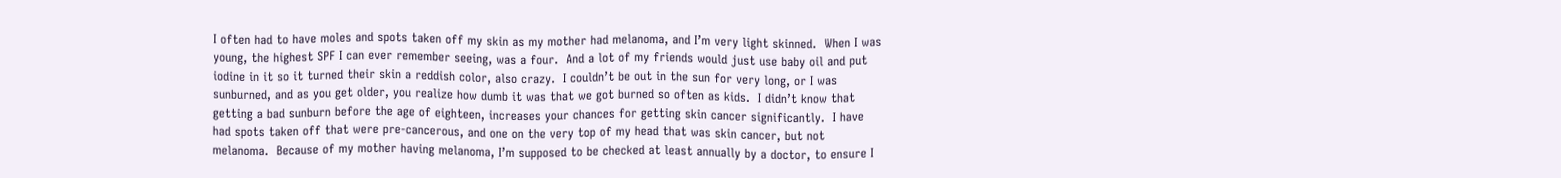I often had to have moles and spots taken off my skin as my mother had melanoma, and I’m very light skinned.  When I was young, the highest SPF I can ever remember seeing, was a four.  And a lot of my friends would just use baby oil and put iodine in it so it turned their skin a reddish color, also crazy.  I couldn’t be out in the sun for very long, or I was sunburned, and as you get older, you realize how dumb it was that we got burned so often as kids.  I didn’t know that getting a bad sunburn before the age of eighteen, increases your chances for getting skin cancer significantly.  I have had spots taken off that were pre-cancerous, and one on the very top of my head that was skin cancer, but not melanoma.  Because of my mother having melanoma, I’m supposed to be checked at least annually by a doctor, to ensure I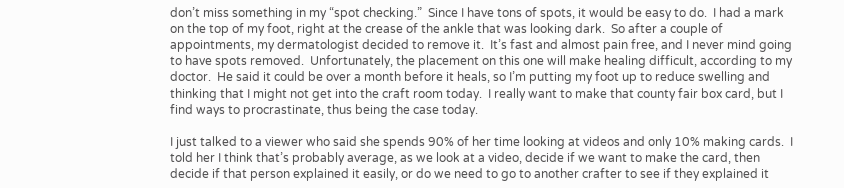don’t miss something in my “spot checking.”  Since I have tons of spots, it would be easy to do.  I had a mark on the top of my foot, right at the crease of the ankle that was looking dark.  So after a couple of appointments, my dermatologist decided to remove it.  It’s fast and almost pain free, and I never mind going to have spots removed.  Unfortunately, the placement on this one will make healing difficult, according to my doctor.  He said it could be over a month before it heals, so I’m putting my foot up to reduce swelling and thinking that I might not get into the craft room today.  I really want to make that county fair box card, but I find ways to procrastinate, thus being the case today.

I just talked to a viewer who said she spends 90% of her time looking at videos and only 10% making cards.  I told her I think that’s probably average, as we look at a video, decide if we want to make the card, then decide if that person explained it easily, or do we need to go to another crafter to see if they explained it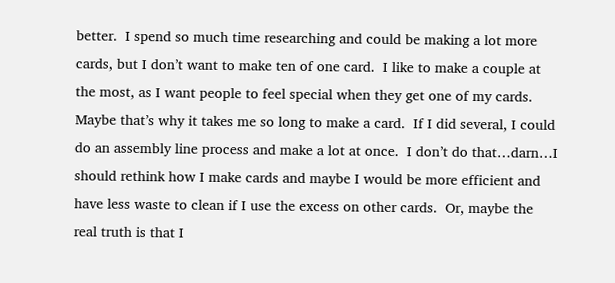better.  I spend so much time researching and could be making a lot more cards, but I don’t want to make ten of one card.  I like to make a couple at the most, as I want people to feel special when they get one of my cards.  Maybe that’s why it takes me so long to make a card.  If I did several, I could do an assembly line process and make a lot at once.  I don’t do that…darn…I should rethink how I make cards and maybe I would be more efficient and have less waste to clean if I use the excess on other cards.  Or, maybe the real truth is that I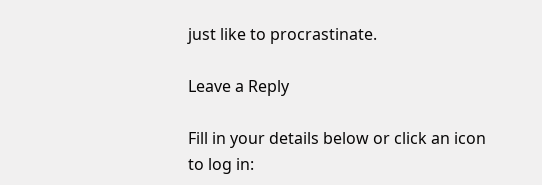just like to procrastinate.

Leave a Reply

Fill in your details below or click an icon to log in: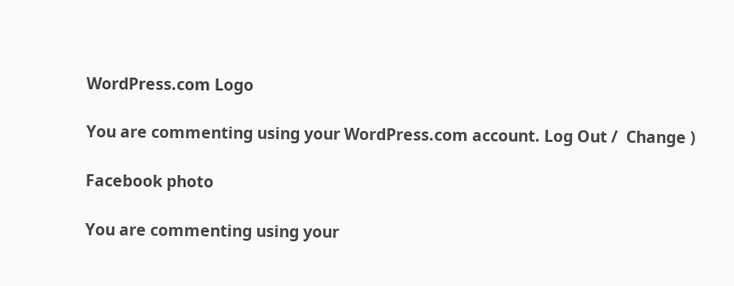WordPress.com Logo

You are commenting using your WordPress.com account. Log Out /  Change )

Facebook photo

You are commenting using your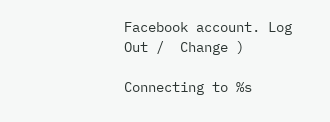Facebook account. Log Out /  Change )

Connecting to %s